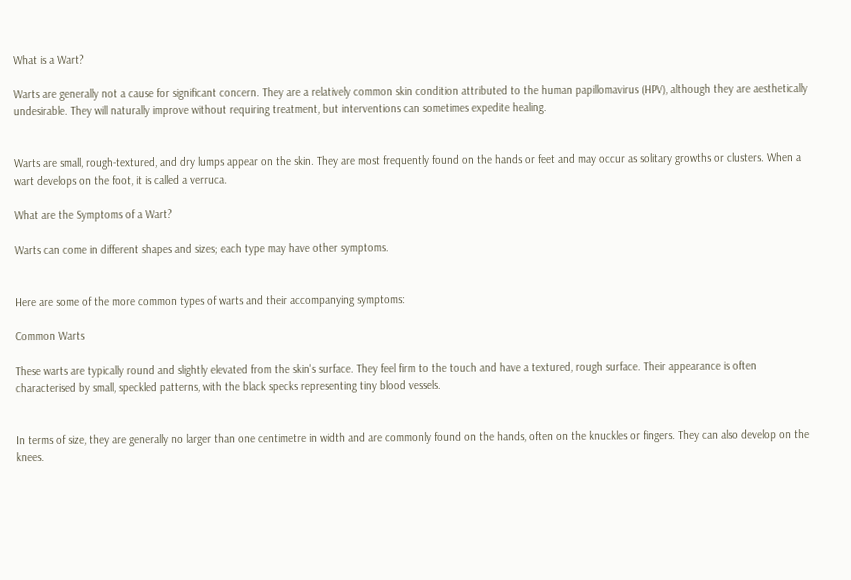What is a Wart?

Warts are generally not a cause for significant concern. They are a relatively common skin condition attributed to the human papillomavirus (HPV), although they are aesthetically undesirable. They will naturally improve without requiring treatment, but interventions can sometimes expedite healing.


Warts are small, rough-textured, and dry lumps appear on the skin. They are most frequently found on the hands or feet and may occur as solitary growths or clusters. When a wart develops on the foot, it is called a verruca.

What are the Symptoms of a Wart?

Warts can come in different shapes and sizes; each type may have other symptoms.


Here are some of the more common types of warts and their accompanying symptoms:

Common Warts

These warts are typically round and slightly elevated from the skin's surface. They feel firm to the touch and have a textured, rough surface. Their appearance is often characterised by small, speckled patterns, with the black specks representing tiny blood vessels.


In terms of size, they are generally no larger than one centimetre in width and are commonly found on the hands, often on the knuckles or fingers. They can also develop on the knees.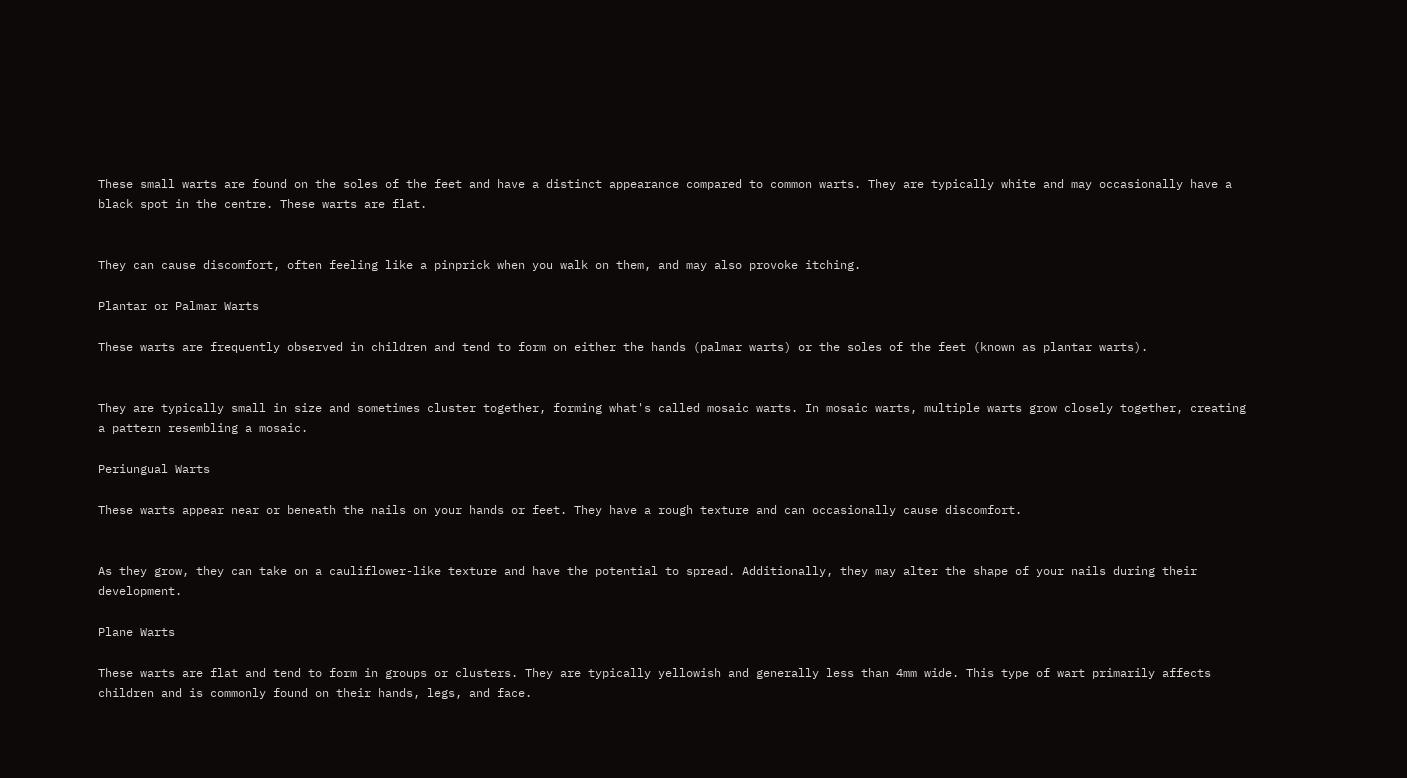These small warts are found on the soles of the feet and have a distinct appearance compared to common warts. They are typically white and may occasionally have a black spot in the centre. These warts are flat.


They can cause discomfort, often feeling like a pinprick when you walk on them, and may also provoke itching.

Plantar or Palmar Warts

These warts are frequently observed in children and tend to form on either the hands (palmar warts) or the soles of the feet (known as plantar warts).


They are typically small in size and sometimes cluster together, forming what's called mosaic warts. In mosaic warts, multiple warts grow closely together, creating a pattern resembling a mosaic.

Periungual Warts

These warts appear near or beneath the nails on your hands or feet. They have a rough texture and can occasionally cause discomfort.


As they grow, they can take on a cauliflower-like texture and have the potential to spread. Additionally, they may alter the shape of your nails during their development.

Plane Warts

These warts are flat and tend to form in groups or clusters. They are typically yellowish and generally less than 4mm wide. This type of wart primarily affects children and is commonly found on their hands, legs, and face.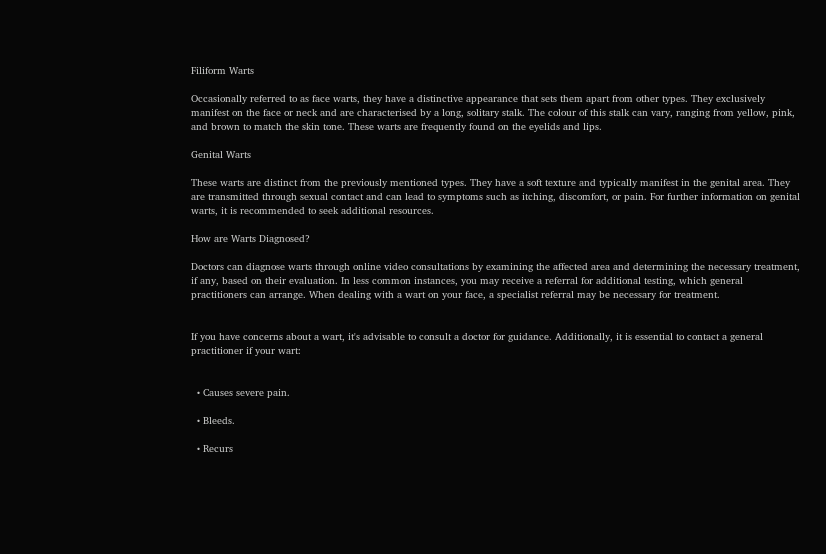Filiform Warts

Occasionally referred to as face warts, they have a distinctive appearance that sets them apart from other types. They exclusively manifest on the face or neck and are characterised by a long, solitary stalk. The colour of this stalk can vary, ranging from yellow, pink, and brown to match the skin tone. These warts are frequently found on the eyelids and lips.

Genital Warts

These warts are distinct from the previously mentioned types. They have a soft texture and typically manifest in the genital area. They are transmitted through sexual contact and can lead to symptoms such as itching, discomfort, or pain. For further information on genital warts, it is recommended to seek additional resources.

How are Warts Diagnosed?

Doctors can diagnose warts through online video consultations by examining the affected area and determining the necessary treatment, if any, based on their evaluation. In less common instances, you may receive a referral for additional testing, which general practitioners can arrange. When dealing with a wart on your face, a specialist referral may be necessary for treatment.


If you have concerns about a wart, it's advisable to consult a doctor for guidance. Additionally, it is essential to contact a general practitioner if your wart:


  • Causes severe pain.

  • Bleeds.

  • Recurs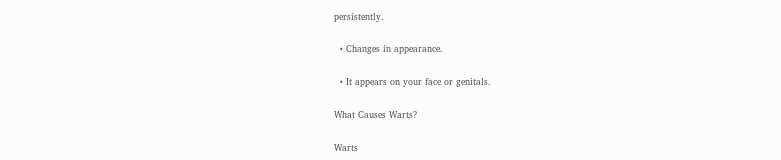persistently.

  • Changes in appearance.

  • It appears on your face or genitals.

What Causes Warts?

Warts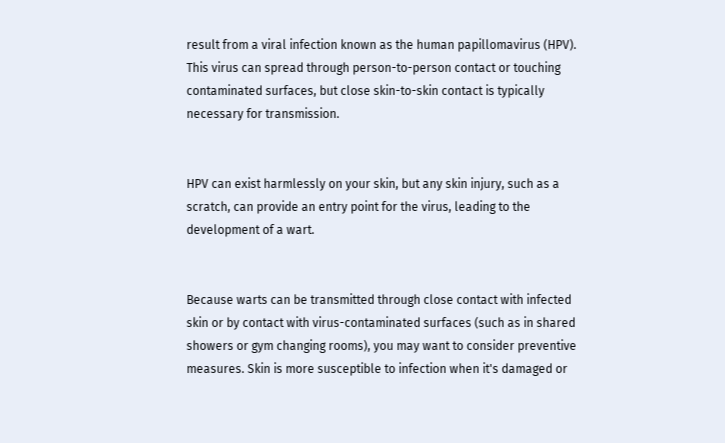result from a viral infection known as the human papillomavirus (HPV). This virus can spread through person-to-person contact or touching contaminated surfaces, but close skin-to-skin contact is typically necessary for transmission.


HPV can exist harmlessly on your skin, but any skin injury, such as a scratch, can provide an entry point for the virus, leading to the development of a wart.


Because warts can be transmitted through close contact with infected skin or by contact with virus-contaminated surfaces (such as in shared showers or gym changing rooms), you may want to consider preventive measures. Skin is more susceptible to infection when it's damaged or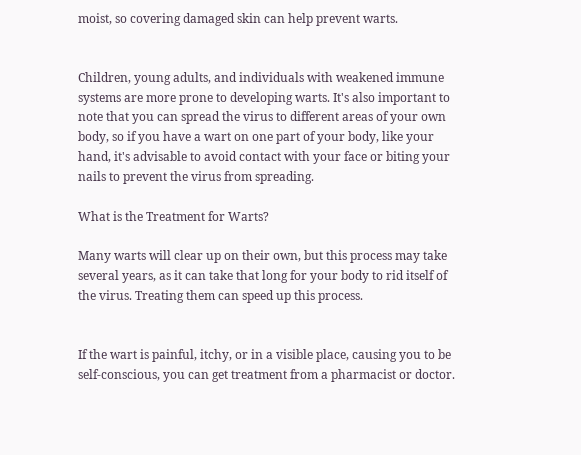moist, so covering damaged skin can help prevent warts.


Children, young adults, and individuals with weakened immune systems are more prone to developing warts. It's also important to note that you can spread the virus to different areas of your own body, so if you have a wart on one part of your body, like your hand, it's advisable to avoid contact with your face or biting your nails to prevent the virus from spreading.

What is the Treatment for Warts?

Many warts will clear up on their own, but this process may take several years, as it can take that long for your body to rid itself of the virus. Treating them can speed up this process.


If the wart is painful, itchy, or in a visible place, causing you to be self-conscious, you can get treatment from a pharmacist or doctor.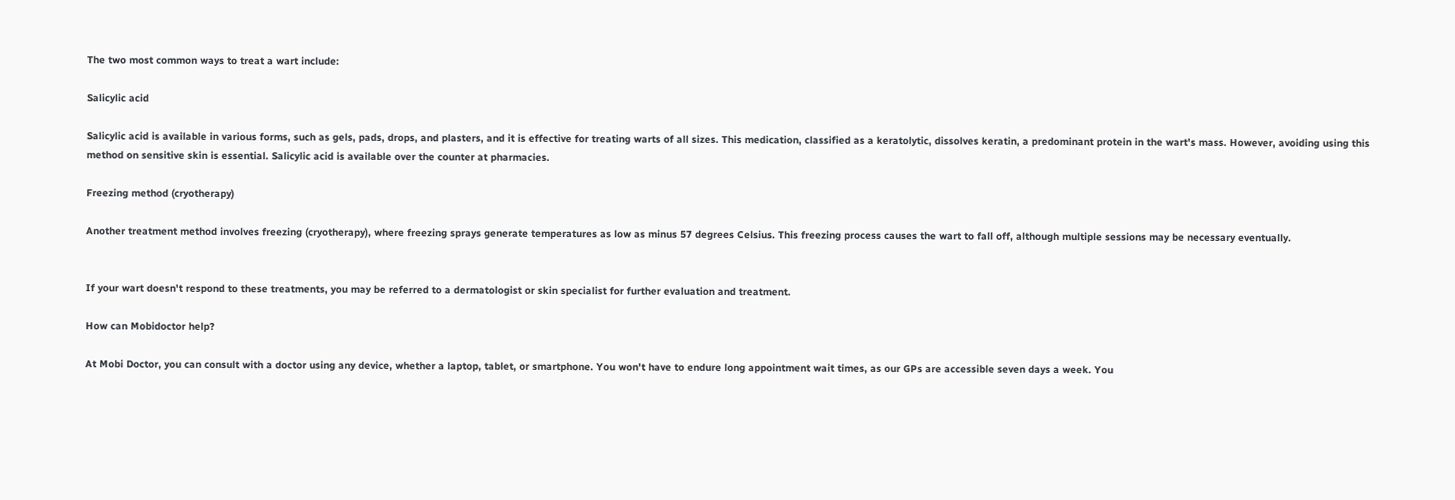The two most common ways to treat a wart include:

Salicylic acid

Salicylic acid is available in various forms, such as gels, pads, drops, and plasters, and it is effective for treating warts of all sizes. This medication, classified as a keratolytic, dissolves keratin, a predominant protein in the wart's mass. However, avoiding using this method on sensitive skin is essential. Salicylic acid is available over the counter at pharmacies.

Freezing method (cryotherapy)

Another treatment method involves freezing (cryotherapy), where freezing sprays generate temperatures as low as minus 57 degrees Celsius. This freezing process causes the wart to fall off, although multiple sessions may be necessary eventually.


If your wart doesn't respond to these treatments, you may be referred to a dermatologist or skin specialist for further evaluation and treatment.

How can Mobidoctor help?

At Mobi Doctor, you can consult with a doctor using any device, whether a laptop, tablet, or smartphone. You won't have to endure long appointment wait times, as our GPs are accessible seven days a week. You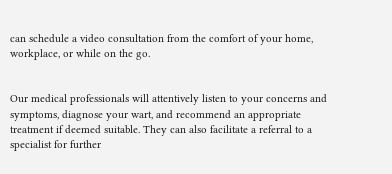can schedule a video consultation from the comfort of your home, workplace, or while on the go.


Our medical professionals will attentively listen to your concerns and symptoms, diagnose your wart, and recommend an appropriate treatment if deemed suitable. They can also facilitate a referral to a specialist for further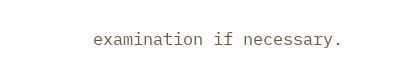examination if necessary.